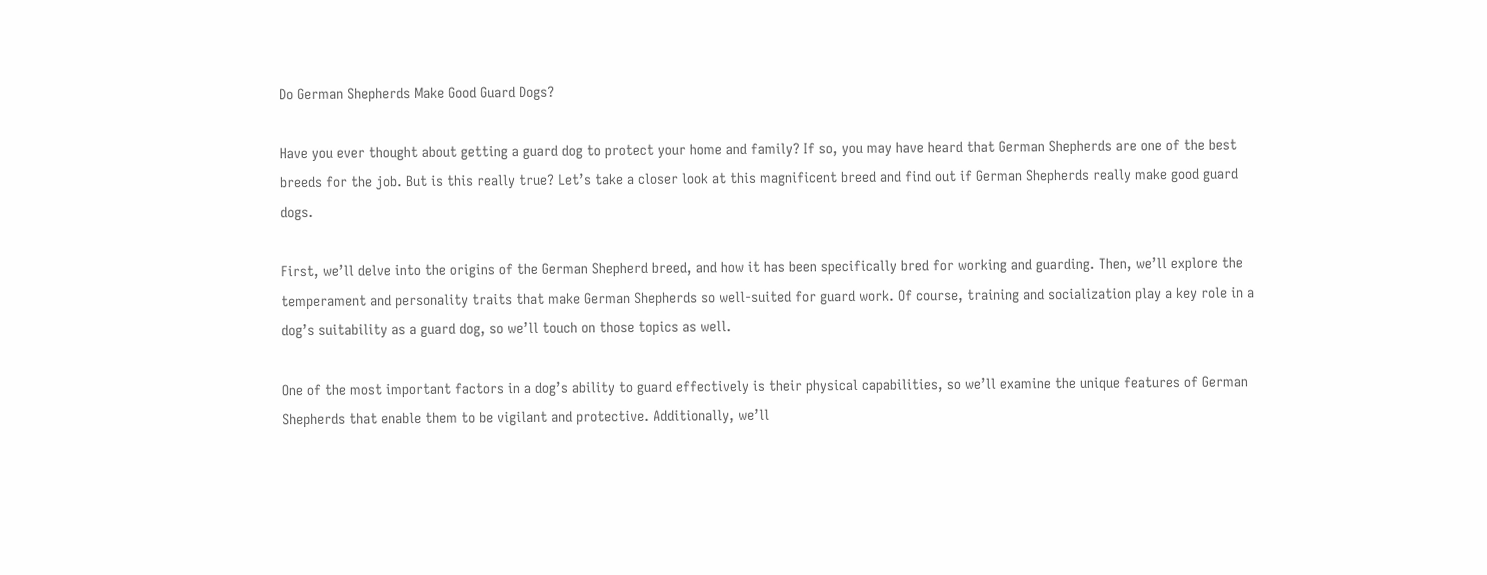Do German Shepherds Make Good Guard Dogs?

Have you ever thought about getting a guard dog to protect your home and family? If so, you may have heard that German Shepherds are one of the best breeds for the job. But is this really true? Let’s take a closer look at this magnificent breed and find out if German Shepherds really make good guard dogs.

First, we’ll delve into the origins of the German Shepherd breed, and how it has been specifically bred for working and guarding. Then, we’ll explore the temperament and personality traits that make German Shepherds so well-suited for guard work. Of course, training and socialization play a key role in a dog’s suitability as a guard dog, so we’ll touch on those topics as well.

One of the most important factors in a dog’s ability to guard effectively is their physical capabilities, so we’ll examine the unique features of German Shepherds that enable them to be vigilant and protective. Additionally, we’ll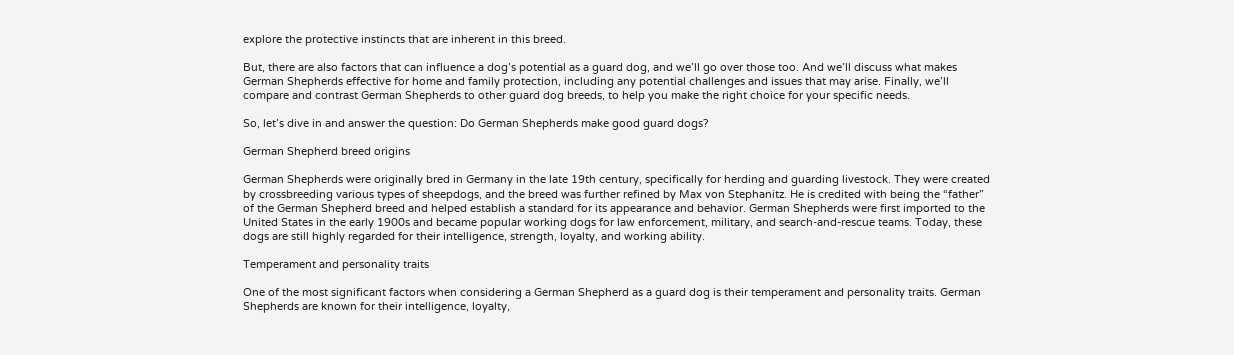explore the protective instincts that are inherent in this breed.

But, there are also factors that can influence a dog’s potential as a guard dog, and we’ll go over those too. And we’ll discuss what makes German Shepherds effective for home and family protection, including any potential challenges and issues that may arise. Finally, we’ll compare and contrast German Shepherds to other guard dog breeds, to help you make the right choice for your specific needs.

So, let’s dive in and answer the question: Do German Shepherds make good guard dogs?

German Shepherd breed origins

German Shepherds were originally bred in Germany in the late 19th century, specifically for herding and guarding livestock. They were created by crossbreeding various types of sheepdogs, and the breed was further refined by Max von Stephanitz. He is credited with being the “father” of the German Shepherd breed and helped establish a standard for its appearance and behavior. German Shepherds were first imported to the United States in the early 1900s and became popular working dogs for law enforcement, military, and search-and-rescue teams. Today, these dogs are still highly regarded for their intelligence, strength, loyalty, and working ability.

Temperament and personality traits

One of the most significant factors when considering a German Shepherd as a guard dog is their temperament and personality traits. German Shepherds are known for their intelligence, loyalty,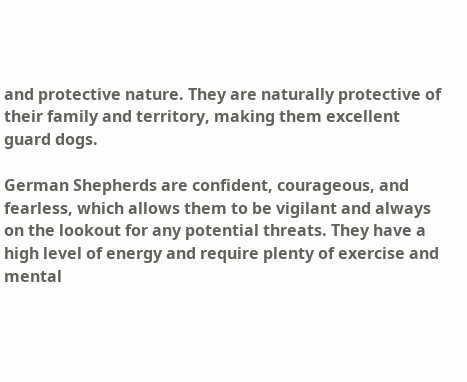and protective nature. They are naturally protective of their family and territory, making them excellent guard dogs.

German Shepherds are confident, courageous, and fearless, which allows them to be vigilant and always on the lookout for any potential threats. They have a high level of energy and require plenty of exercise and mental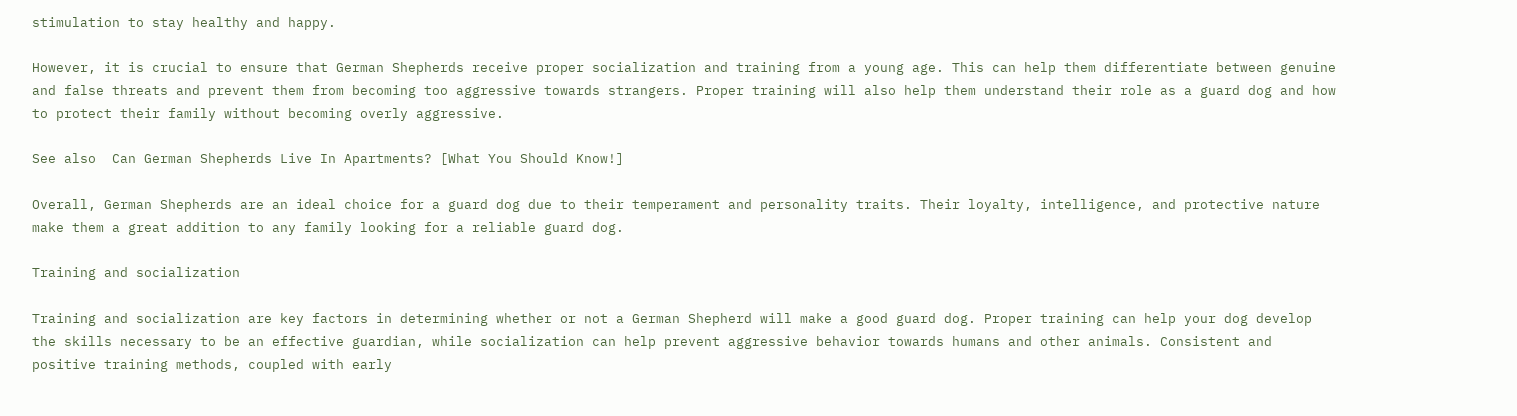stimulation to stay healthy and happy.

However, it is crucial to ensure that German Shepherds receive proper socialization and training from a young age. This can help them differentiate between genuine and false threats and prevent them from becoming too aggressive towards strangers. Proper training will also help them understand their role as a guard dog and how to protect their family without becoming overly aggressive.

See also  Can German Shepherds Live In Apartments? [What You Should Know!]

Overall, German Shepherds are an ideal choice for a guard dog due to their temperament and personality traits. Their loyalty, intelligence, and protective nature make them a great addition to any family looking for a reliable guard dog.

Training and socialization

Training and socialization are key factors in determining whether or not a German Shepherd will make a good guard dog. Proper training can help your dog develop the skills necessary to be an effective guardian, while socialization can help prevent aggressive behavior towards humans and other animals. Consistent and positive training methods, coupled with early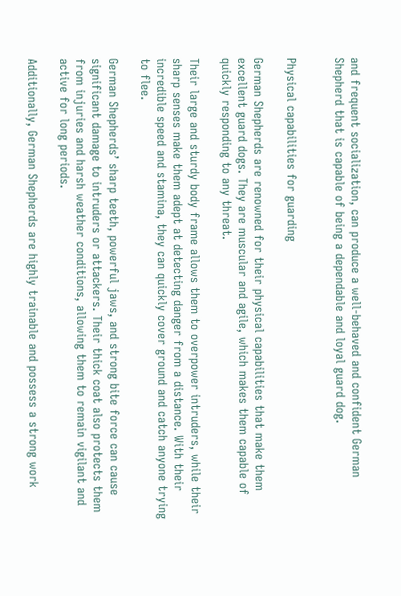and frequent socialization, can produce a well-behaved and confident German Shepherd that is capable of being a dependable and loyal guard dog.


Physical capabilities for guarding

German Shepherds are renowned for their physical capabilities that make them excellent guard dogs. They are muscular and agile, which makes them capable of quickly responding to any threat.

Their large and sturdy body frame allows them to overpower intruders, while their sharp senses make them adept at detecting danger from a distance. With their incredible speed and stamina, they can quickly cover ground and catch anyone trying to flee.

German Shepherds’ sharp teeth, powerful jaws, and strong bite force can cause significant damage to intruders or attackers. Their thick coat also protects them from injuries and harsh weather conditions, allowing them to remain vigilant and active for long periods.

Additionally, German Shepherds are highly trainable and possess a strong work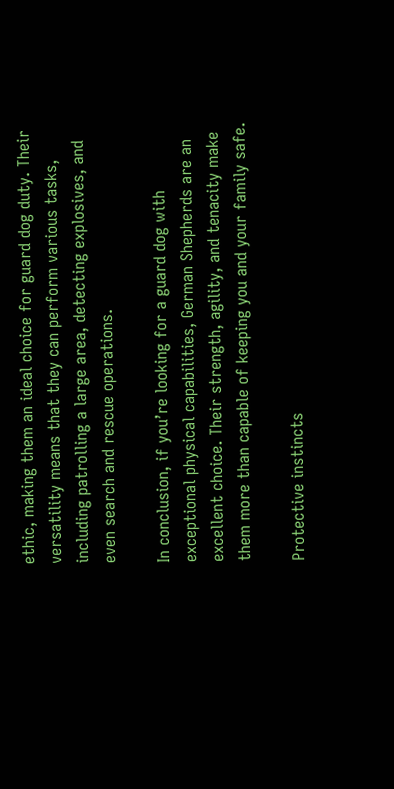ethic, making them an ideal choice for guard dog duty. Their versatility means that they can perform various tasks, including patrolling a large area, detecting explosives, and even search and rescue operations.

In conclusion, if you’re looking for a guard dog with exceptional physical capabilities, German Shepherds are an excellent choice. Their strength, agility, and tenacity make them more than capable of keeping you and your family safe.

Protective instincts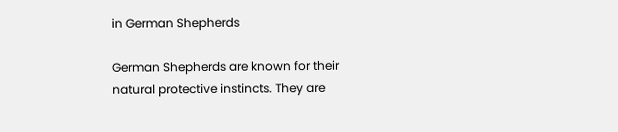in German Shepherds

German Shepherds are known for their natural protective instincts. They are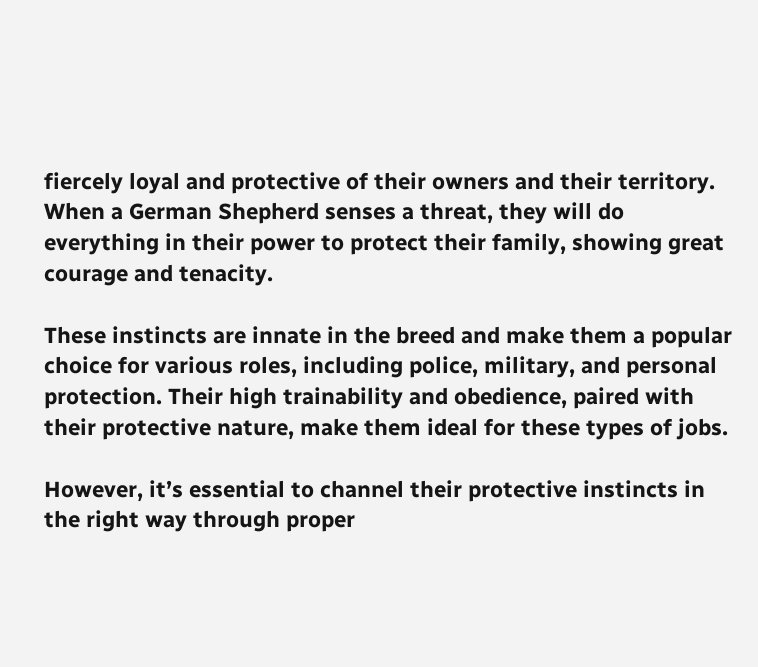fiercely loyal and protective of their owners and their territory. When a German Shepherd senses a threat, they will do everything in their power to protect their family, showing great courage and tenacity.

These instincts are innate in the breed and make them a popular choice for various roles, including police, military, and personal protection. Their high trainability and obedience, paired with their protective nature, make them ideal for these types of jobs.

However, it’s essential to channel their protective instincts in the right way through proper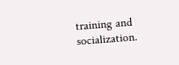training and socialization.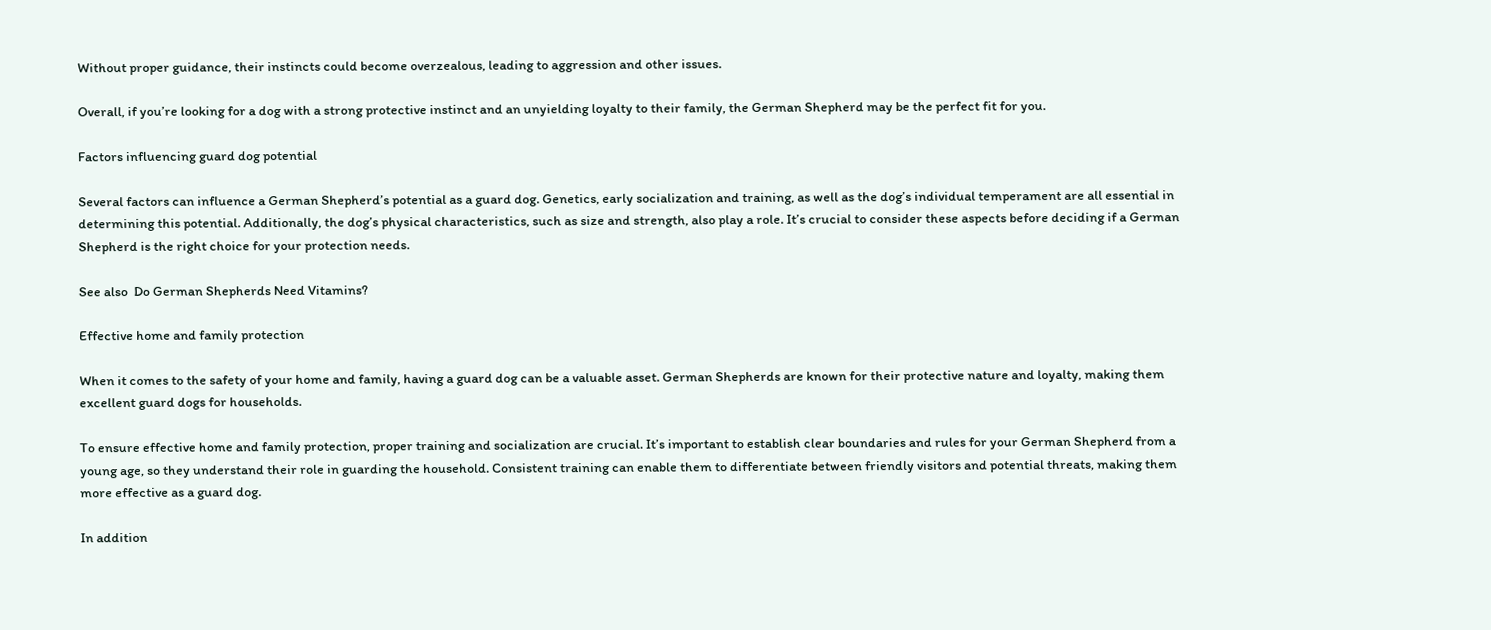Without proper guidance, their instincts could become overzealous, leading to aggression and other issues.

Overall, if you’re looking for a dog with a strong protective instinct and an unyielding loyalty to their family, the German Shepherd may be the perfect fit for you.

Factors influencing guard dog potential

Several factors can influence a German Shepherd’s potential as a guard dog. Genetics, early socialization and training, as well as the dog’s individual temperament are all essential in determining this potential. Additionally, the dog’s physical characteristics, such as size and strength, also play a role. It’s crucial to consider these aspects before deciding if a German Shepherd is the right choice for your protection needs.

See also  Do German Shepherds Need Vitamins?

Effective home and family protection

When it comes to the safety of your home and family, having a guard dog can be a valuable asset. German Shepherds are known for their protective nature and loyalty, making them excellent guard dogs for households.

To ensure effective home and family protection, proper training and socialization are crucial. It’s important to establish clear boundaries and rules for your German Shepherd from a young age, so they understand their role in guarding the household. Consistent training can enable them to differentiate between friendly visitors and potential threats, making them more effective as a guard dog.

In addition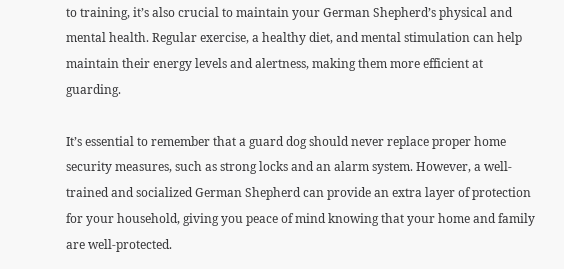to training, it’s also crucial to maintain your German Shepherd’s physical and mental health. Regular exercise, a healthy diet, and mental stimulation can help maintain their energy levels and alertness, making them more efficient at guarding.

It’s essential to remember that a guard dog should never replace proper home security measures, such as strong locks and an alarm system. However, a well-trained and socialized German Shepherd can provide an extra layer of protection for your household, giving you peace of mind knowing that your home and family are well-protected.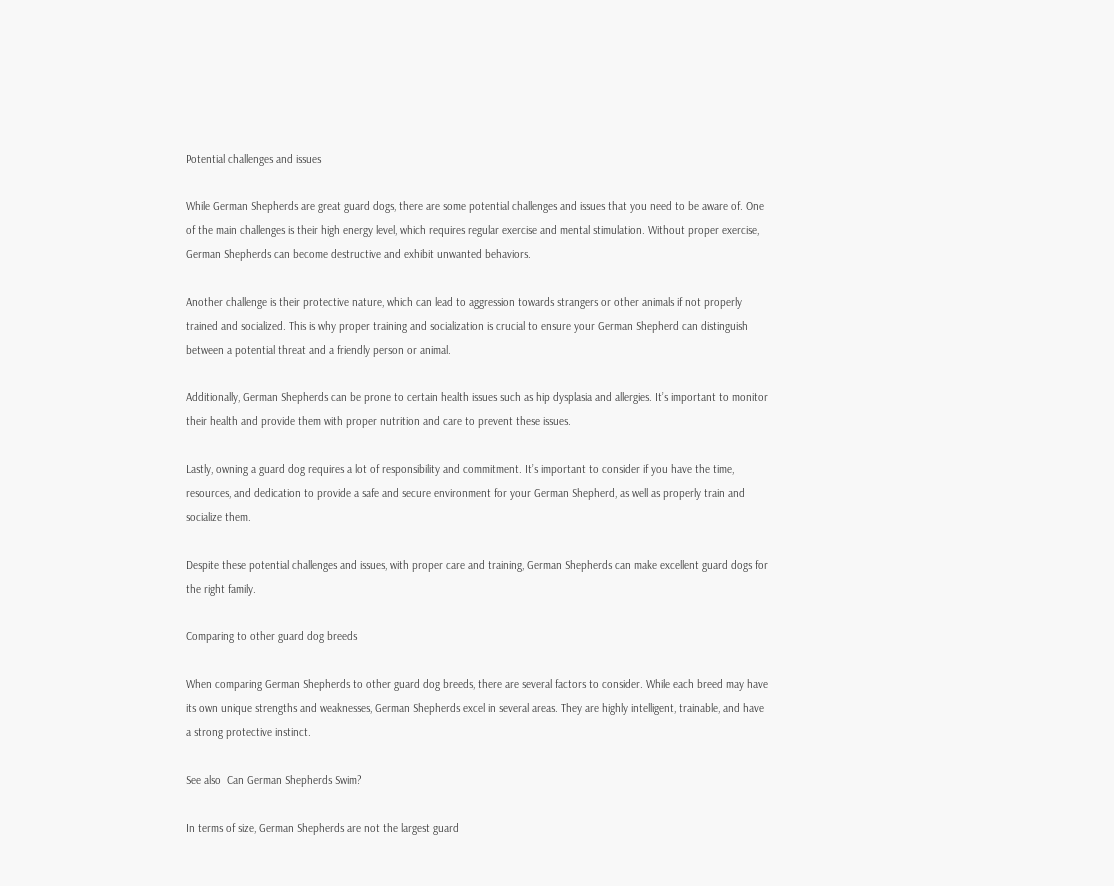Potential challenges and issues

While German Shepherds are great guard dogs, there are some potential challenges and issues that you need to be aware of. One of the main challenges is their high energy level, which requires regular exercise and mental stimulation. Without proper exercise, German Shepherds can become destructive and exhibit unwanted behaviors.

Another challenge is their protective nature, which can lead to aggression towards strangers or other animals if not properly trained and socialized. This is why proper training and socialization is crucial to ensure your German Shepherd can distinguish between a potential threat and a friendly person or animal.

Additionally, German Shepherds can be prone to certain health issues such as hip dysplasia and allergies. It’s important to monitor their health and provide them with proper nutrition and care to prevent these issues.

Lastly, owning a guard dog requires a lot of responsibility and commitment. It’s important to consider if you have the time, resources, and dedication to provide a safe and secure environment for your German Shepherd, as well as properly train and socialize them.

Despite these potential challenges and issues, with proper care and training, German Shepherds can make excellent guard dogs for the right family.

Comparing to other guard dog breeds

When comparing German Shepherds to other guard dog breeds, there are several factors to consider. While each breed may have its own unique strengths and weaknesses, German Shepherds excel in several areas. They are highly intelligent, trainable, and have a strong protective instinct.

See also  Can German Shepherds Swim?

In terms of size, German Shepherds are not the largest guard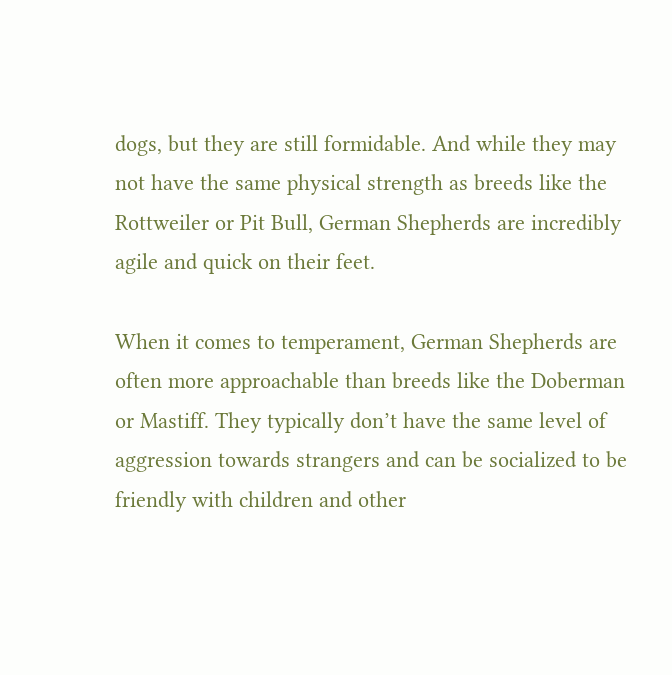dogs, but they are still formidable. And while they may not have the same physical strength as breeds like the Rottweiler or Pit Bull, German Shepherds are incredibly agile and quick on their feet.

When it comes to temperament, German Shepherds are often more approachable than breeds like the Doberman or Mastiff. They typically don’t have the same level of aggression towards strangers and can be socialized to be friendly with children and other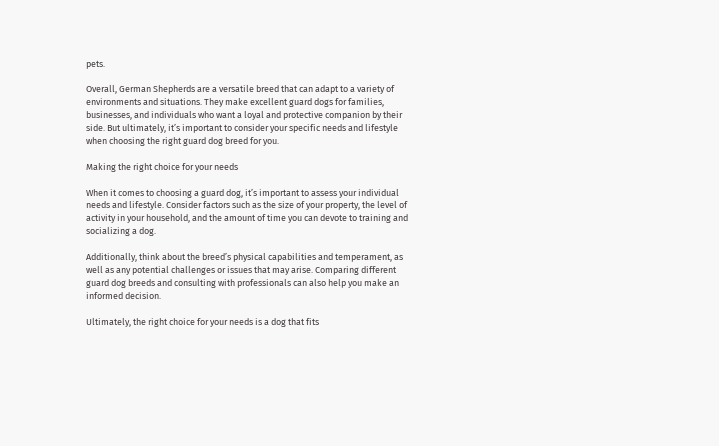pets.

Overall, German Shepherds are a versatile breed that can adapt to a variety of environments and situations. They make excellent guard dogs for families, businesses, and individuals who want a loyal and protective companion by their side. But ultimately, it’s important to consider your specific needs and lifestyle when choosing the right guard dog breed for you.

Making the right choice for your needs

When it comes to choosing a guard dog, it’s important to assess your individual needs and lifestyle. Consider factors such as the size of your property, the level of activity in your household, and the amount of time you can devote to training and socializing a dog.

Additionally, think about the breed’s physical capabilities and temperament, as well as any potential challenges or issues that may arise. Comparing different guard dog breeds and consulting with professionals can also help you make an informed decision.

Ultimately, the right choice for your needs is a dog that fits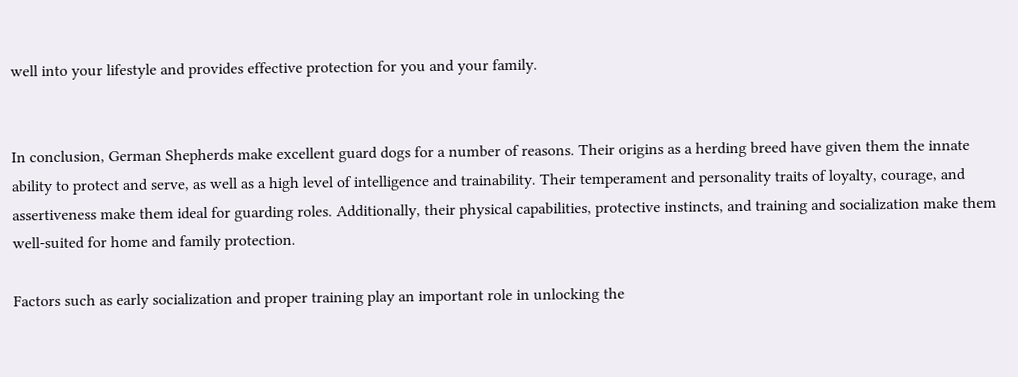well into your lifestyle and provides effective protection for you and your family.


In conclusion, German Shepherds make excellent guard dogs for a number of reasons. Their origins as a herding breed have given them the innate ability to protect and serve, as well as a high level of intelligence and trainability. Their temperament and personality traits of loyalty, courage, and assertiveness make them ideal for guarding roles. Additionally, their physical capabilities, protective instincts, and training and socialization make them well-suited for home and family protection.

Factors such as early socialization and proper training play an important role in unlocking the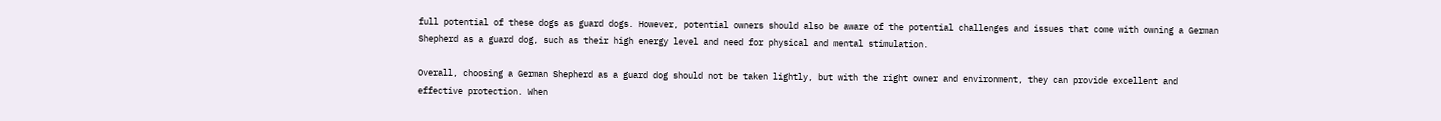full potential of these dogs as guard dogs. However, potential owners should also be aware of the potential challenges and issues that come with owning a German Shepherd as a guard dog, such as their high energy level and need for physical and mental stimulation.

Overall, choosing a German Shepherd as a guard dog should not be taken lightly, but with the right owner and environment, they can provide excellent and effective protection. When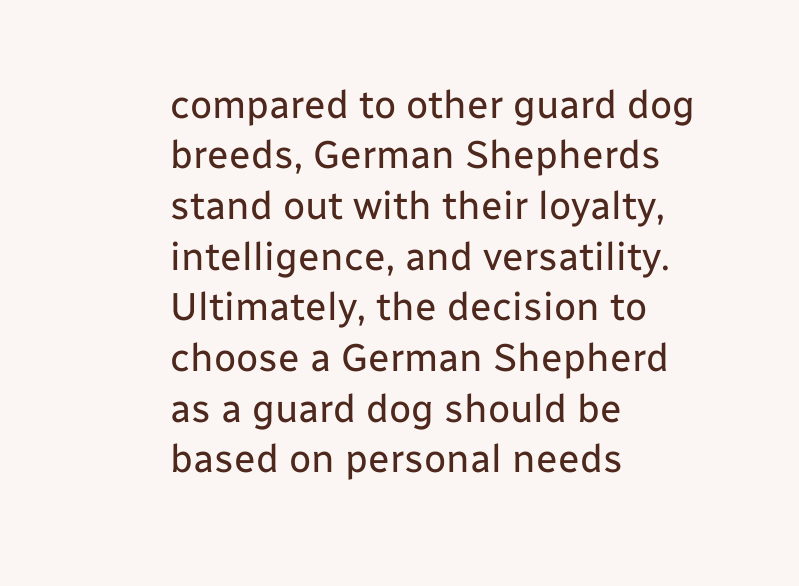compared to other guard dog breeds, German Shepherds stand out with their loyalty, intelligence, and versatility. Ultimately, the decision to choose a German Shepherd as a guard dog should be based on personal needs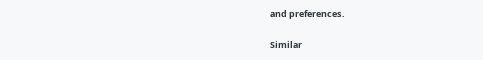and preferences.

Similar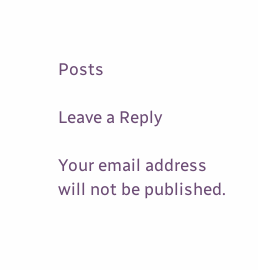Posts

Leave a Reply

Your email address will not be published.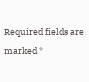Required fields are marked *